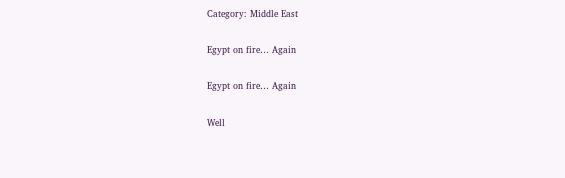Category: Middle East

Egypt on fire… Again

Egypt on fire… Again

Well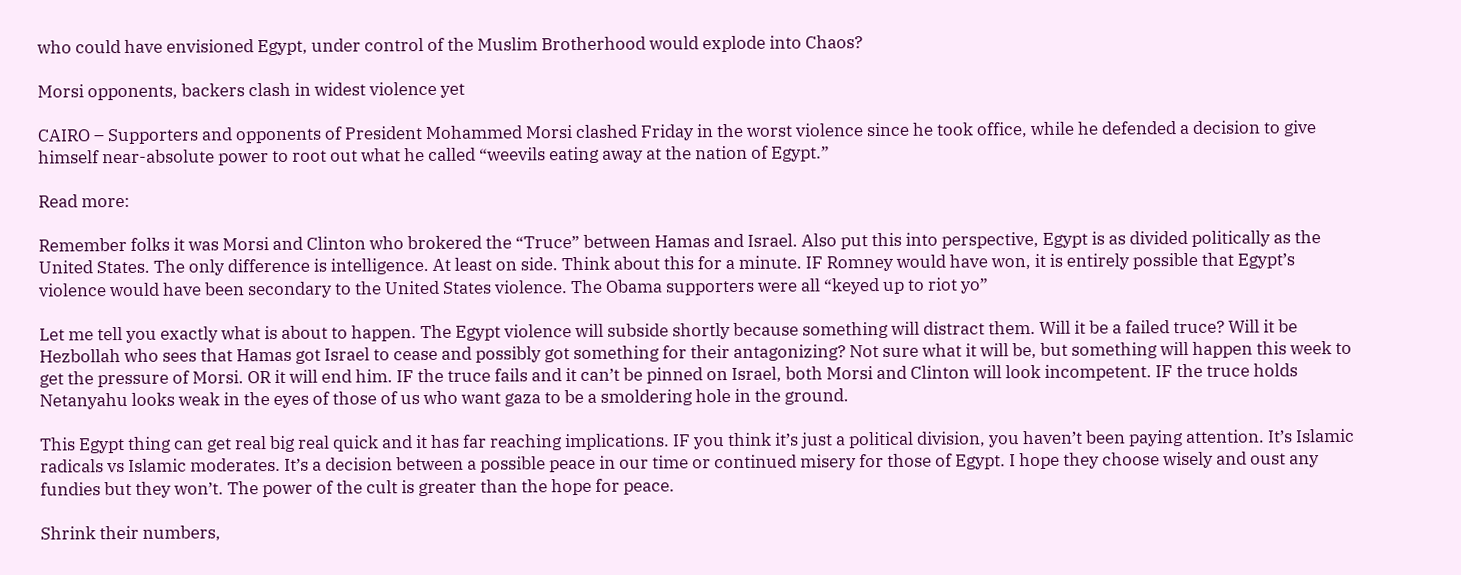who could have envisioned Egypt, under control of the Muslim Brotherhood would explode into Chaos?

Morsi opponents, backers clash in widest violence yet

CAIRO – Supporters and opponents of President Mohammed Morsi clashed Friday in the worst violence since he took office, while he defended a decision to give himself near-absolute power to root out what he called “weevils eating away at the nation of Egypt.”

Read more:

Remember folks it was Morsi and Clinton who brokered the “Truce” between Hamas and Israel. Also put this into perspective, Egypt is as divided politically as the United States. The only difference is intelligence. At least on side. Think about this for a minute. IF Romney would have won, it is entirely possible that Egypt’s violence would have been secondary to the United States violence. The Obama supporters were all “keyed up to riot yo”

Let me tell you exactly what is about to happen. The Egypt violence will subside shortly because something will distract them. Will it be a failed truce? Will it be Hezbollah who sees that Hamas got Israel to cease and possibly got something for their antagonizing? Not sure what it will be, but something will happen this week to get the pressure of Morsi. OR it will end him. IF the truce fails and it can’t be pinned on Israel, both Morsi and Clinton will look incompetent. IF the truce holds Netanyahu looks weak in the eyes of those of us who want gaza to be a smoldering hole in the ground.

This Egypt thing can get real big real quick and it has far reaching implications. IF you think it’s just a political division, you haven’t been paying attention. It’s Islamic radicals vs Islamic moderates. It’s a decision between a possible peace in our time or continued misery for those of Egypt. I hope they choose wisely and oust any fundies but they won’t. The power of the cult is greater than the hope for peace.

Shrink their numbers,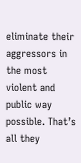eliminate their aggressors in the most violent and public way possible. That’s all they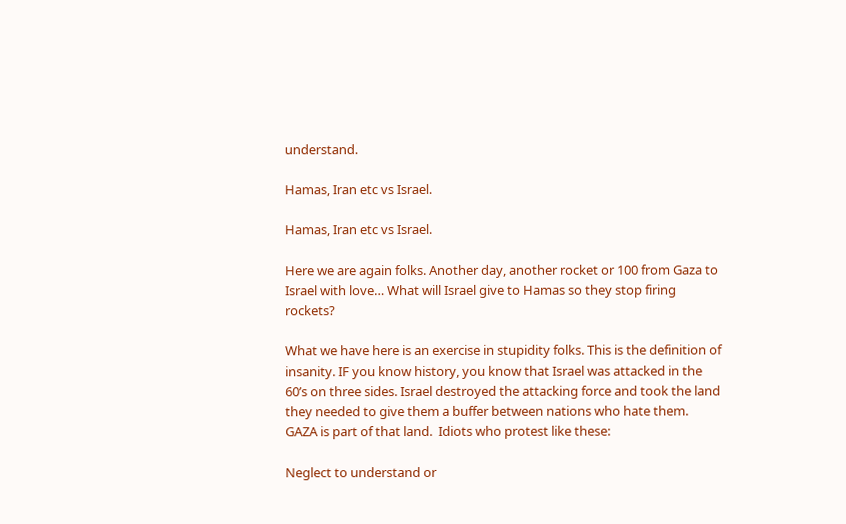understand.

Hamas, Iran etc vs Israel.

Hamas, Iran etc vs Israel.

Here we are again folks. Another day, another rocket or 100 from Gaza to Israel with love… What will Israel give to Hamas so they stop firing rockets?

What we have here is an exercise in stupidity folks. This is the definition of insanity. IF you know history, you know that Israel was attacked in the 60’s on three sides. Israel destroyed the attacking force and took the land they needed to give them a buffer between nations who hate them. GAZA is part of that land.  Idiots who protest like these:

Neglect to understand or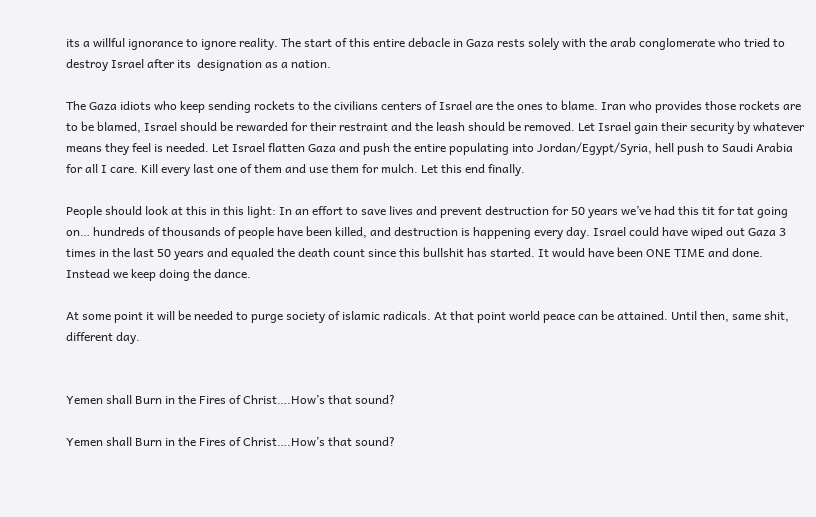its a willful ignorance to ignore reality. The start of this entire debacle in Gaza rests solely with the arab conglomerate who tried to destroy Israel after its  designation as a nation.

The Gaza idiots who keep sending rockets to the civilians centers of Israel are the ones to blame. Iran who provides those rockets are to be blamed, Israel should be rewarded for their restraint and the leash should be removed. Let Israel gain their security by whatever means they feel is needed. Let Israel flatten Gaza and push the entire populating into Jordan/Egypt/Syria, hell push to Saudi Arabia for all I care. Kill every last one of them and use them for mulch. Let this end finally.

People should look at this in this light: In an effort to save lives and prevent destruction for 50 years we’ve had this tit for tat going on… hundreds of thousands of people have been killed, and destruction is happening every day. Israel could have wiped out Gaza 3 times in the last 50 years and equaled the death count since this bullshit has started. It would have been ONE TIME and done. Instead we keep doing the dance.

At some point it will be needed to purge society of islamic radicals. At that point world peace can be attained. Until then, same shit, different day.


Yemen shall Burn in the Fires of Christ….How’s that sound?

Yemen shall Burn in the Fires of Christ….How’s that sound?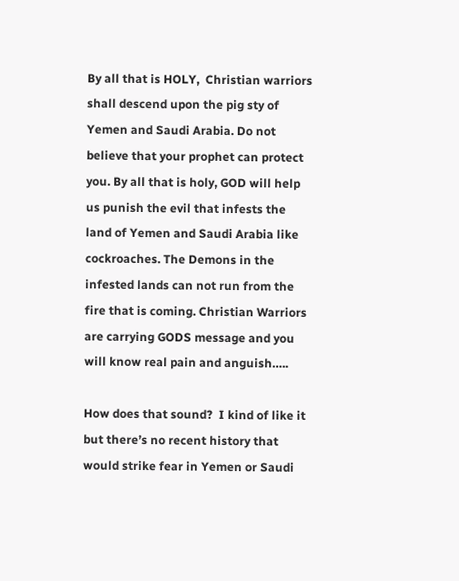By all that is HOLY,  Christian warriors shall descend upon the pig sty of Yemen and Saudi Arabia. Do not believe that your prophet can protect you. By all that is holy, GOD will help us punish the evil that infests the land of Yemen and Saudi Arabia like cockroaches. The Demons in the infested lands can not run from the fire that is coming. Christian Warriors are carrying GODS message and you will know real pain and anguish…..

How does that sound?  I kind of like it but there’s no recent history that would strike fear in Yemen or Saudi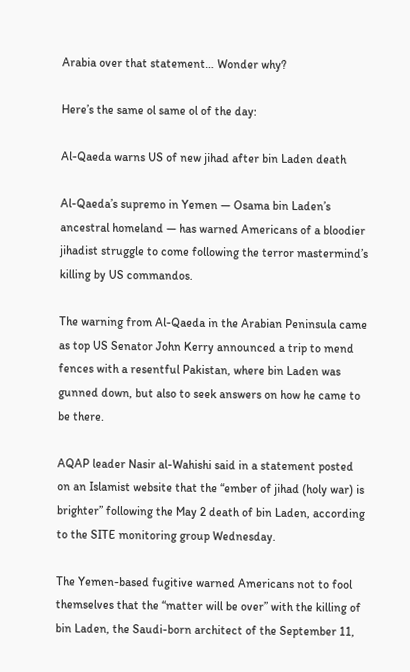Arabia over that statement… Wonder why?

Here’s the same ol same ol of the day:

Al-Qaeda warns US of new jihad after bin Laden death

Al-Qaeda’s supremo in Yemen — Osama bin Laden’s ancestral homeland — has warned Americans of a bloodier jihadist struggle to come following the terror mastermind’s killing by US commandos.

The warning from Al-Qaeda in the Arabian Peninsula came as top US Senator John Kerry announced a trip to mend fences with a resentful Pakistan, where bin Laden was gunned down, but also to seek answers on how he came to be there.

AQAP leader Nasir al-Wahishi said in a statement posted on an Islamist website that the “ember of jihad (holy war) is brighter” following the May 2 death of bin Laden, according to the SITE monitoring group Wednesday.

The Yemen-based fugitive warned Americans not to fool themselves that the “matter will be over” with the killing of bin Laden, the Saudi-born architect of the September 11,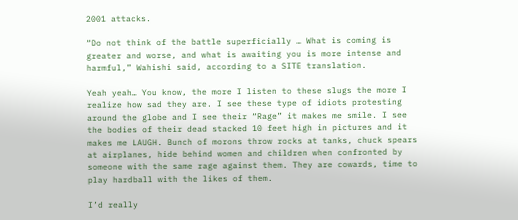2001 attacks.

“Do not think of the battle superficially … What is coming is greater and worse, and what is awaiting you is more intense and harmful,” Wahishi said, according to a SITE translation.

Yeah yeah… You know, the more I listen to these slugs the more I realize how sad they are. I see these type of idiots protesting around the globe and I see their “Rage” it makes me smile. I see the bodies of their dead stacked 10 feet high in pictures and it makes me LAUGH. Bunch of morons throw rocks at tanks, chuck spears at airplanes, hide behind women and children when confronted by someone with the same rage against them. They are cowards, time to play hardball with the likes of them.

I’d really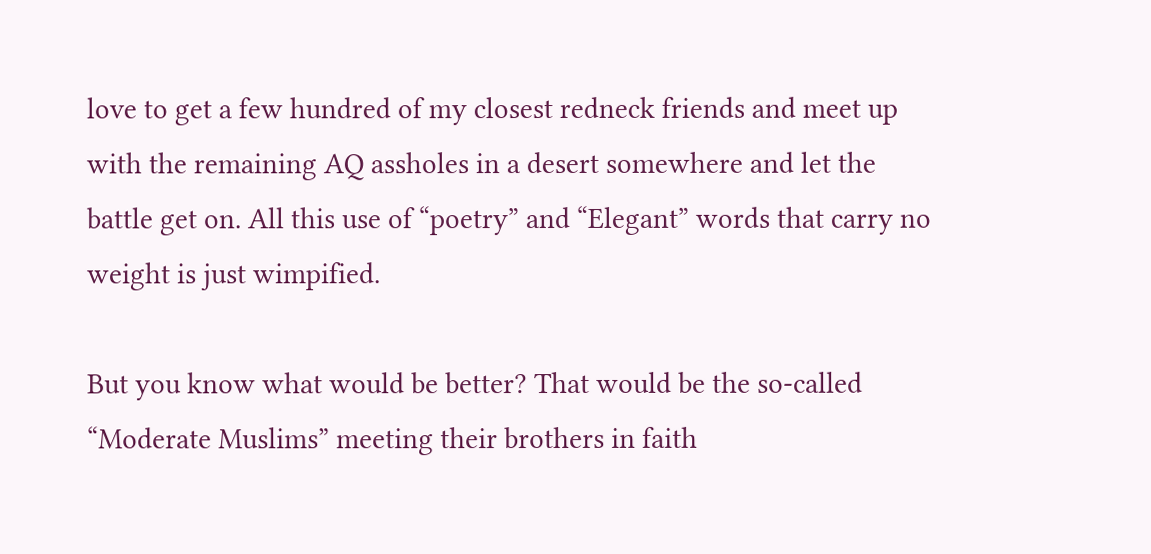love to get a few hundred of my closest redneck friends and meet up with the remaining AQ assholes in a desert somewhere and let the battle get on. All this use of “poetry” and “Elegant” words that carry no weight is just wimpified.

But you know what would be better? That would be the so-called “Moderate Muslims” meeting their brothers in faith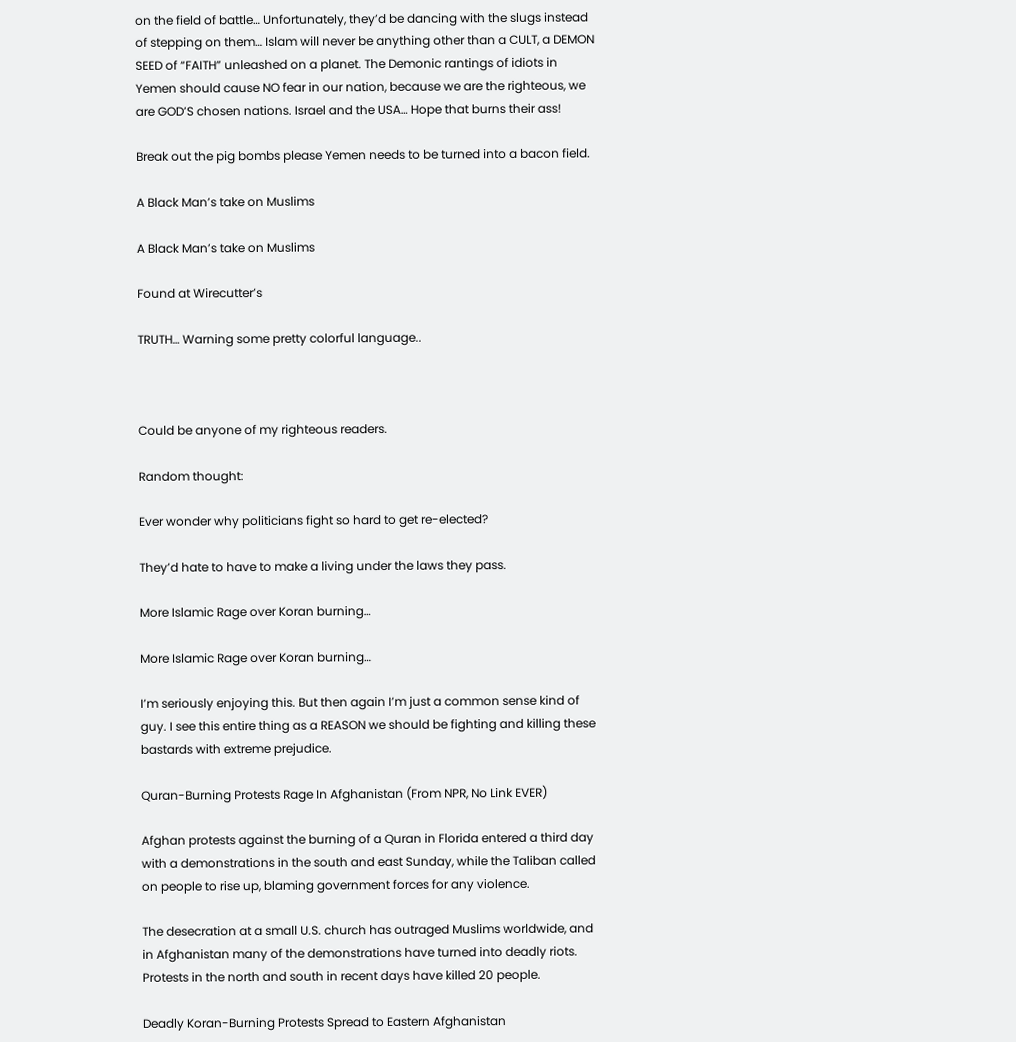on the field of battle… Unfortunately, they’d be dancing with the slugs instead of stepping on them… Islam will never be anything other than a CULT, a DEMON SEED of “FAITH” unleashed on a planet. The Demonic rantings of idiots in Yemen should cause NO fear in our nation, because we are the righteous, we are GOD’S chosen nations. Israel and the USA… Hope that burns their ass!

Break out the pig bombs please Yemen needs to be turned into a bacon field.

A Black Man’s take on Muslims

A Black Man’s take on Muslims

Found at Wirecutter’s

TRUTH… Warning some pretty colorful language..



Could be anyone of my righteous readers.

Random thought:

Ever wonder why politicians fight so hard to get re-elected?

They’d hate to have to make a living under the laws they pass.

More Islamic Rage over Koran burning…

More Islamic Rage over Koran burning…

I’m seriously enjoying this. But then again I’m just a common sense kind of guy. I see this entire thing as a REASON we should be fighting and killing these bastards with extreme prejudice.

Quran-Burning Protests Rage In Afghanistan (From NPR, No Link EVER)

Afghan protests against the burning of a Quran in Florida entered a third day with a demonstrations in the south and east Sunday, while the Taliban called on people to rise up, blaming government forces for any violence.

The desecration at a small U.S. church has outraged Muslims worldwide, and in Afghanistan many of the demonstrations have turned into deadly riots. Protests in the north and south in recent days have killed 20 people.

Deadly Koran-Burning Protests Spread to Eastern Afghanistan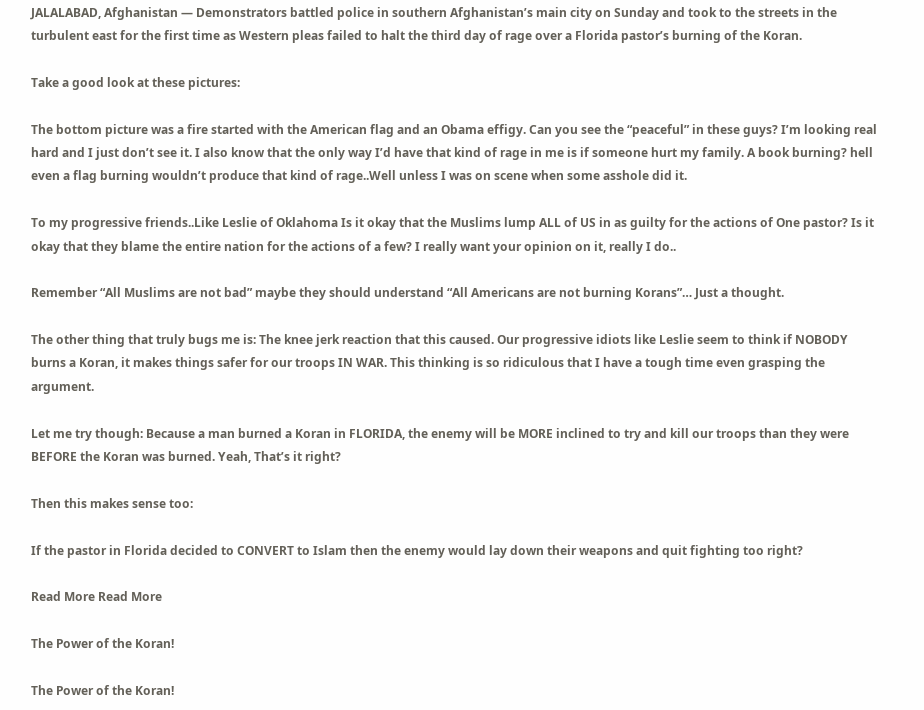JALALABAD, Afghanistan — Demonstrators battled police in southern Afghanistan’s main city on Sunday and took to the streets in the turbulent east for the first time as Western pleas failed to halt the third day of rage over a Florida pastor’s burning of the Koran.

Take a good look at these pictures:

The bottom picture was a fire started with the American flag and an Obama effigy. Can you see the “peaceful” in these guys? I’m looking real hard and I just don’t see it. I also know that the only way I’d have that kind of rage in me is if someone hurt my family. A book burning? hell even a flag burning wouldn’t produce that kind of rage..Well unless I was on scene when some asshole did it.

To my progressive friends..Like Leslie of Oklahoma Is it okay that the Muslims lump ALL of US in as guilty for the actions of One pastor? Is it okay that they blame the entire nation for the actions of a few? I really want your opinion on it, really I do..

Remember “All Muslims are not bad” maybe they should understand “All Americans are not burning Korans”… Just a thought.

The other thing that truly bugs me is: The knee jerk reaction that this caused. Our progressive idiots like Leslie seem to think if NOBODY burns a Koran, it makes things safer for our troops IN WAR. This thinking is so ridiculous that I have a tough time even grasping the argument.

Let me try though: Because a man burned a Koran in FLORIDA, the enemy will be MORE inclined to try and kill our troops than they were BEFORE the Koran was burned. Yeah, That’s it right?

Then this makes sense too:

If the pastor in Florida decided to CONVERT to Islam then the enemy would lay down their weapons and quit fighting too right?

Read More Read More

The Power of the Koran!

The Power of the Koran!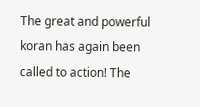The great and powerful koran has again been called to action! The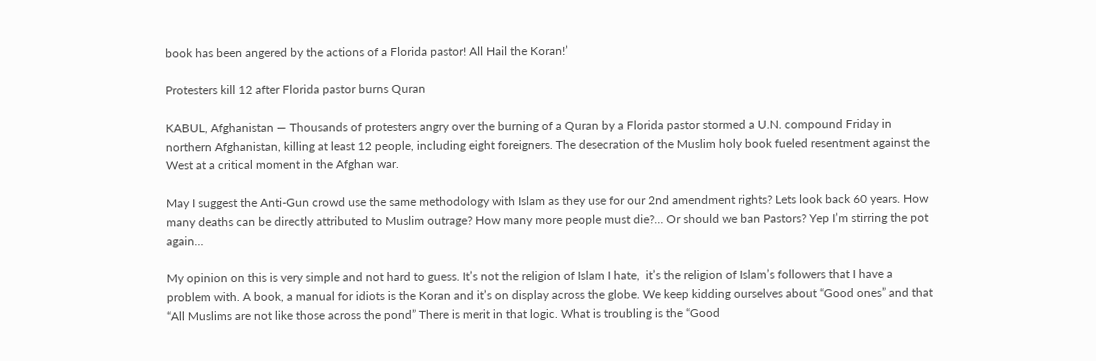book has been angered by the actions of a Florida pastor! All Hail the Koran!’

Protesters kill 12 after Florida pastor burns Quran

KABUL, Afghanistan — Thousands of protesters angry over the burning of a Quran by a Florida pastor stormed a U.N. compound Friday in northern Afghanistan, killing at least 12 people, including eight foreigners. The desecration of the Muslim holy book fueled resentment against the West at a critical moment in the Afghan war.

May I suggest the Anti-Gun crowd use the same methodology with Islam as they use for our 2nd amendment rights? Lets look back 60 years. How many deaths can be directly attributed to Muslim outrage? How many more people must die?… Or should we ban Pastors? Yep I’m stirring the pot again…

My opinion on this is very simple and not hard to guess. It’s not the religion of Islam I hate,  it’s the religion of Islam’s followers that I have a problem with. A book, a manual for idiots is the Koran and it’s on display across the globe. We keep kidding ourselves about “Good ones” and that “All Muslims are not like those across the pond” There is merit in that logic. What is troubling is the “Good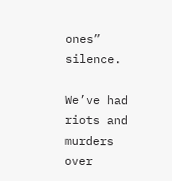ones” silence.

We’ve had riots and murders over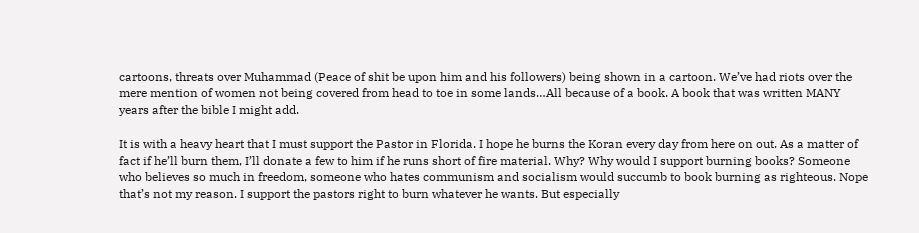cartoons, threats over Muhammad (Peace of shit be upon him and his followers) being shown in a cartoon. We’ve had riots over the mere mention of women not being covered from head to toe in some lands…All because of a book. A book that was written MANY years after the bible I might add.

It is with a heavy heart that I must support the Pastor in Florida. I hope he burns the Koran every day from here on out. As a matter of fact if he’ll burn them, I’ll donate a few to him if he runs short of fire material. Why? Why would I support burning books? Someone who believes so much in freedom, someone who hates communism and socialism would succumb to book burning as righteous. Nope that’s not my reason. I support the pastors right to burn whatever he wants. But especially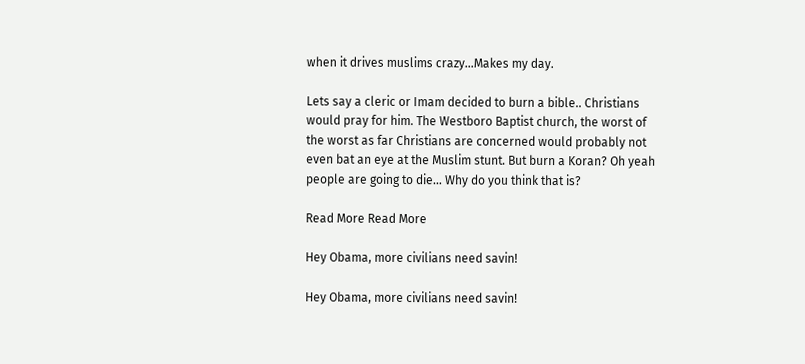when it drives muslims crazy…Makes my day.

Lets say a cleric or Imam decided to burn a bible.. Christians would pray for him. The Westboro Baptist church, the worst of the worst as far Christians are concerned would probably not even bat an eye at the Muslim stunt. But burn a Koran? Oh yeah people are going to die… Why do you think that is?

Read More Read More

Hey Obama, more civilians need savin!

Hey Obama, more civilians need savin!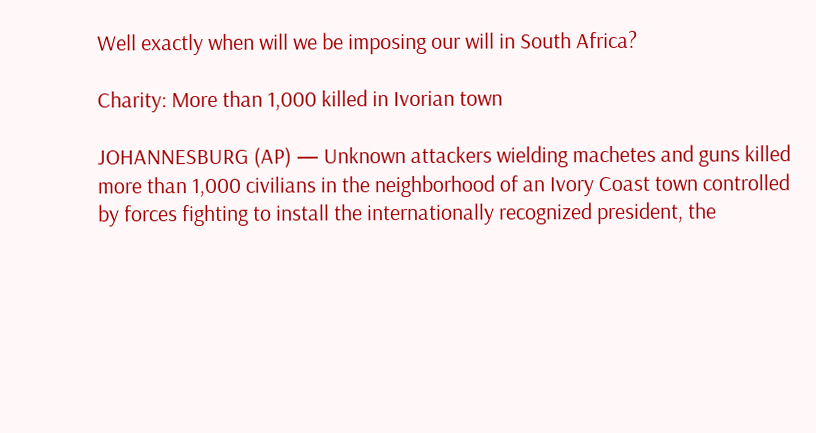Well exactly when will we be imposing our will in South Africa?

Charity: More than 1,000 killed in Ivorian town

JOHANNESBURG (AP) — Unknown attackers wielding machetes and guns killed more than 1,000 civilians in the neighborhood of an Ivory Coast town controlled by forces fighting to install the internationally recognized president, the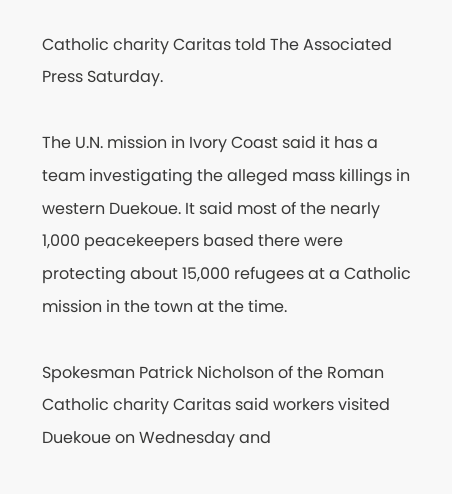Catholic charity Caritas told The Associated Press Saturday.

The U.N. mission in Ivory Coast said it has a team investigating the alleged mass killings in western Duekoue. It said most of the nearly 1,000 peacekeepers based there were protecting about 15,000 refugees at a Catholic mission in the town at the time.

Spokesman Patrick Nicholson of the Roman Catholic charity Caritas said workers visited Duekoue on Wednesday and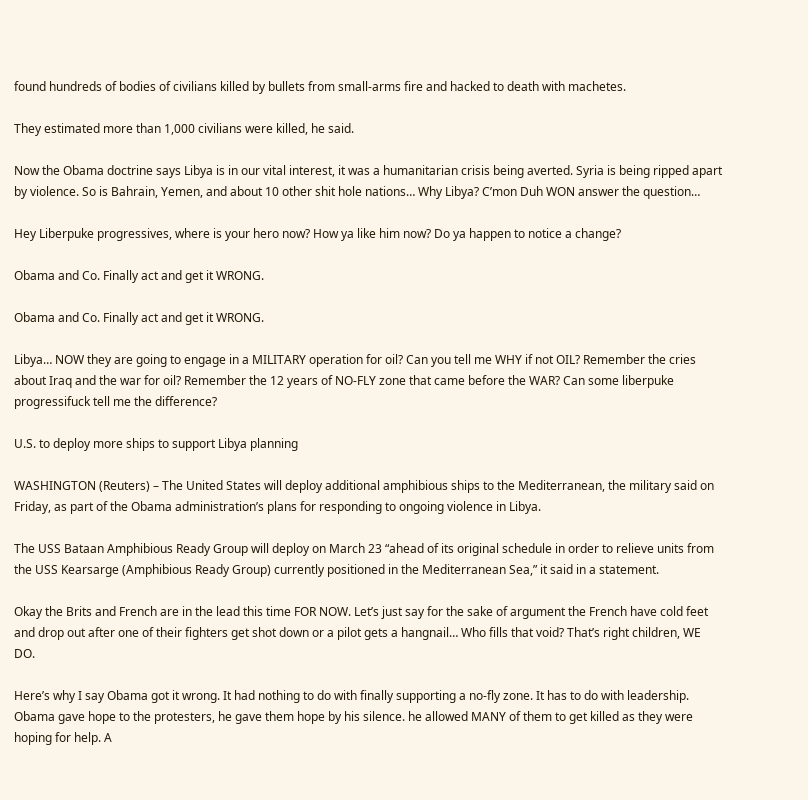found hundreds of bodies of civilians killed by bullets from small-arms fire and hacked to death with machetes.

They estimated more than 1,000 civilians were killed, he said.

Now the Obama doctrine says Libya is in our vital interest, it was a humanitarian crisis being averted. Syria is being ripped apart by violence. So is Bahrain, Yemen, and about 10 other shit hole nations… Why Libya? C’mon Duh WON answer the question…

Hey Liberpuke progressives, where is your hero now? How ya like him now? Do ya happen to notice a change?

Obama and Co. Finally act and get it WRONG.

Obama and Co. Finally act and get it WRONG.

Libya… NOW they are going to engage in a MILITARY operation for oil? Can you tell me WHY if not OIL? Remember the cries about Iraq and the war for oil? Remember the 12 years of NO-FLY zone that came before the WAR? Can some liberpuke progressifuck tell me the difference?

U.S. to deploy more ships to support Libya planning

WASHINGTON (Reuters) – The United States will deploy additional amphibious ships to the Mediterranean, the military said on Friday, as part of the Obama administration’s plans for responding to ongoing violence in Libya.

The USS Bataan Amphibious Ready Group will deploy on March 23 “ahead of its original schedule in order to relieve units from the USS Kearsarge (Amphibious Ready Group) currently positioned in the Mediterranean Sea,” it said in a statement.

Okay the Brits and French are in the lead this time FOR NOW. Let’s just say for the sake of argument the French have cold feet and drop out after one of their fighters get shot down or a pilot gets a hangnail… Who fills that void? That’s right children, WE DO.

Here’s why I say Obama got it wrong. It had nothing to do with finally supporting a no-fly zone. It has to do with leadership. Obama gave hope to the protesters, he gave them hope by his silence. he allowed MANY of them to get killed as they were hoping for help. A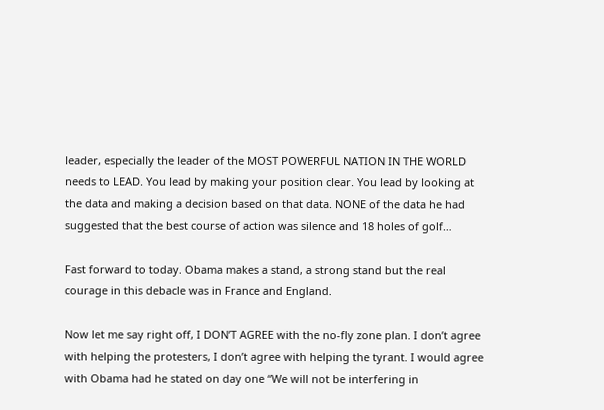leader, especially the leader of the MOST POWERFUL NATION IN THE WORLD needs to LEAD. You lead by making your position clear. You lead by looking at the data and making a decision based on that data. NONE of the data he had suggested that the best course of action was silence and 18 holes of golf…

Fast forward to today. Obama makes a stand, a strong stand but the real courage in this debacle was in France and England.

Now let me say right off, I DON’T AGREE with the no-fly zone plan. I don’t agree with helping the protesters, I don’t agree with helping the tyrant. I would agree with Obama had he stated on day one “We will not be interfering in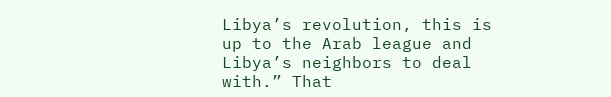Libya’s revolution, this is up to the Arab league and Libya’s neighbors to deal with.” That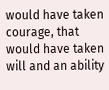would have taken courage, that would have taken will and an ability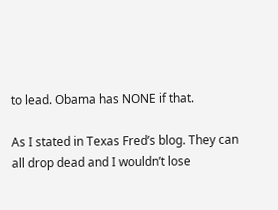to lead. Obama has NONE if that.

As I stated in Texas Fred’s blog. They can all drop dead and I wouldn’t lose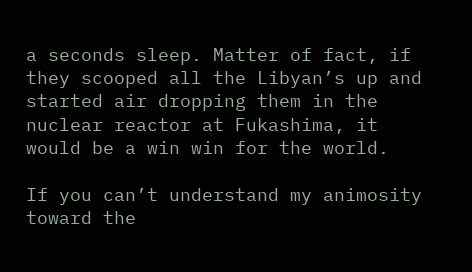a seconds sleep. Matter of fact, if they scooped all the Libyan’s up and started air dropping them in the nuclear reactor at Fukashima, it would be a win win for the world.

If you can’t understand my animosity toward the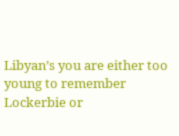Libyan’s you are either too young to remember Lockerbie or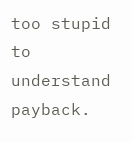too stupid to understand payback.